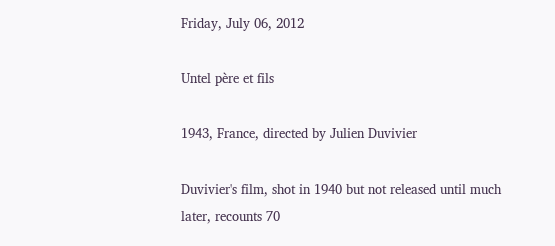Friday, July 06, 2012

Untel père et fils

1943, France, directed by Julien Duvivier

Duvivier's film, shot in 1940 but not released until much later, recounts 70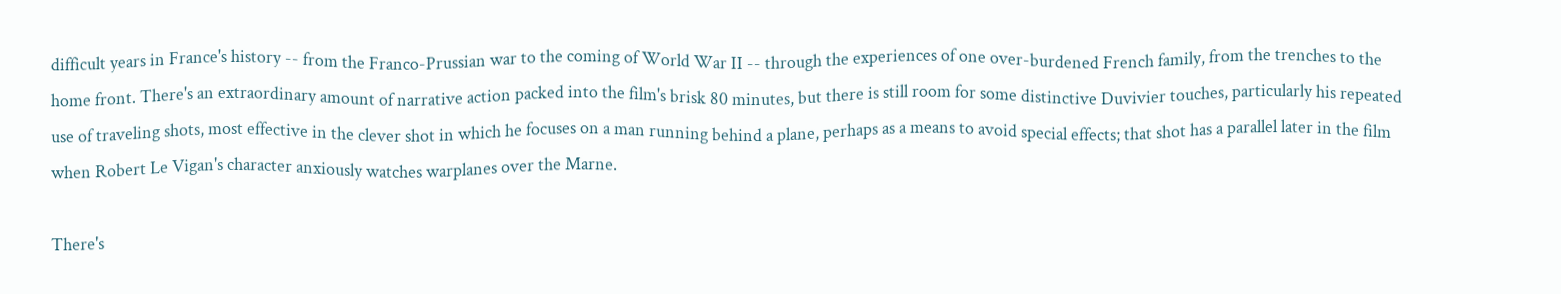difficult years in France's history -- from the Franco-Prussian war to the coming of World War II -- through the experiences of one over-burdened French family, from the trenches to the home front. There's an extraordinary amount of narrative action packed into the film's brisk 80 minutes, but there is still room for some distinctive Duvivier touches, particularly his repeated use of traveling shots, most effective in the clever shot in which he focuses on a man running behind a plane, perhaps as a means to avoid special effects; that shot has a parallel later in the film when Robert Le Vigan's character anxiously watches warplanes over the Marne.

There's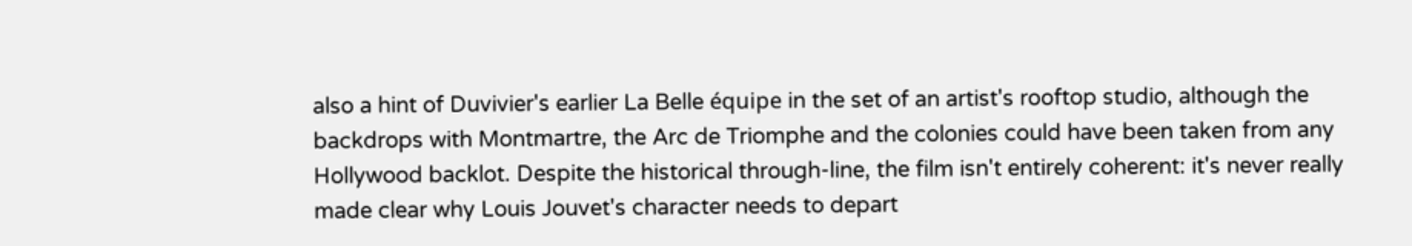also a hint of Duvivier's earlier La Belle équipe in the set of an artist's rooftop studio, although the backdrops with Montmartre, the Arc de Triomphe and the colonies could have been taken from any Hollywood backlot. Despite the historical through-line, the film isn't entirely coherent: it's never really made clear why Louis Jouvet's character needs to depart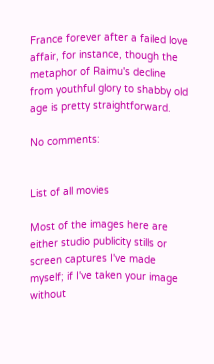France forever after a failed love affair, for instance, though the metaphor of Raimu's decline from youthful glory to shabby old age is pretty straightforward.

No comments:


List of all movies

Most of the images here are either studio publicity stills or screen captures I've made myself; if I've taken your image without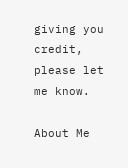giving you credit, please let me know.

About Me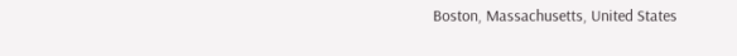Boston, Massachusetts, United States